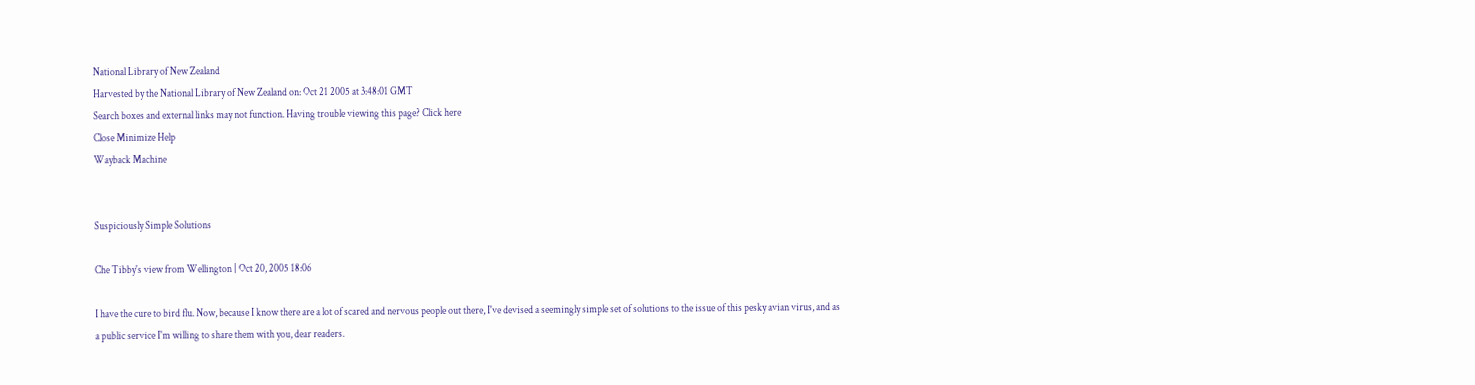National Library of New Zealand
Harvested by the National Library of New Zealand on: Oct 21 2005 at 3:48:01 GMT
Search boxes and external links may not function. Having trouble viewing this page? Click here
Close Minimize Help
Wayback Machine


Suspiciously Simple Solutions

Che Tibby's view from Wellington | Oct 20, 2005 18:06

I have the cure to bird flu. Now, because I know there are a lot of scared and nervous people out there, I've devised a seemingly simple set of solutions to the issue of this pesky avian virus, and as a public service I'm willing to share them with you, dear readers.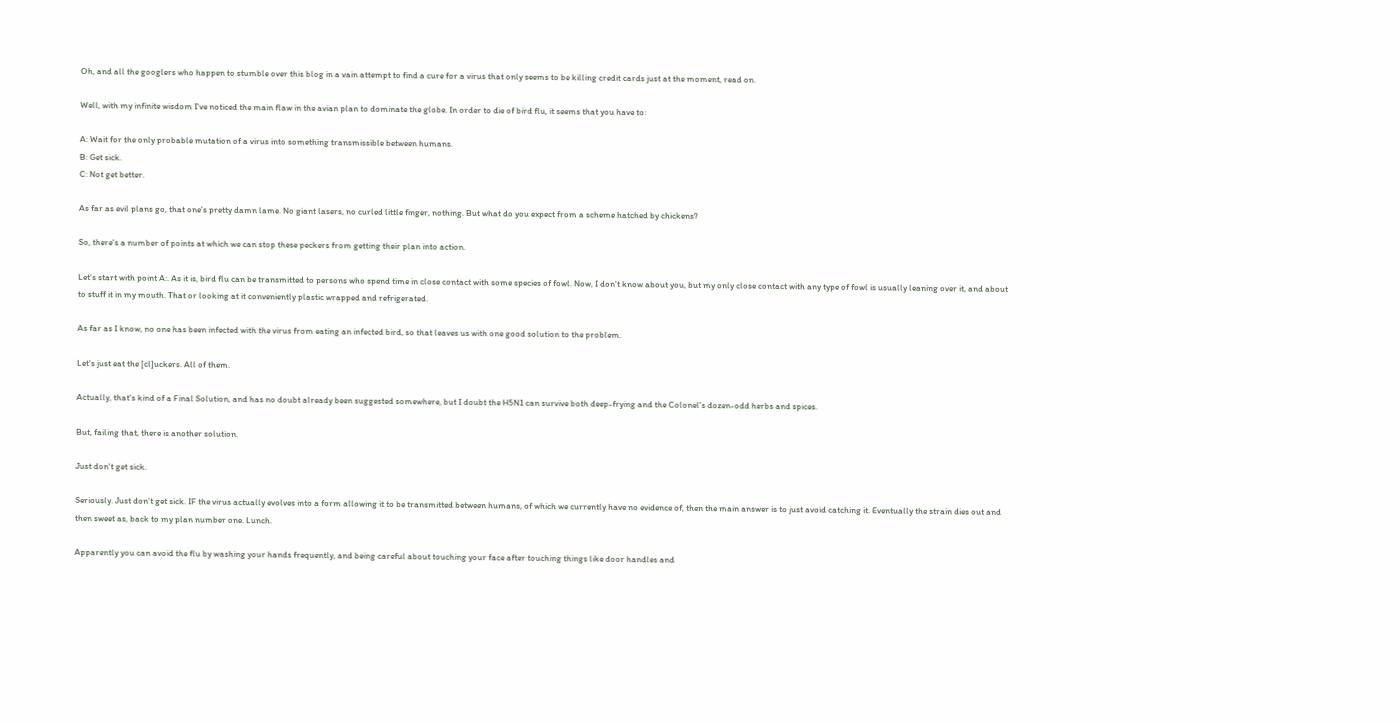Oh, and all the googlers who happen to stumble over this blog in a vain attempt to find a cure for a virus that only seems to be killing credit cards just at the moment, read on.

Well, with my infinite wisdom I've noticed the main flaw in the avian plan to dominate the globe. In order to die of bird flu, it seems that you have to:

A: Wait for the only probable mutation of a virus into something transmissible between humans.
B: Get sick.
C: Not get better.

As far as evil plans go, that one's pretty damn lame. No giant lasers, no curled little finger, nothing. But what do you expect from a scheme hatched by chickens?

So, there's a number of points at which we can stop these peckers from getting their plan into action.

Let's start with point A:. As it is, bird flu can be transmitted to persons who spend time in close contact with some species of fowl. Now, I don't know about you, but my only close contact with any type of fowl is usually leaning over it, and about to stuff it in my mouth. That or looking at it conveniently plastic wrapped and refrigerated.

As far as I know, no one has been infected with the virus from eating an infected bird, so that leaves us with one good solution to the problem.

Let's just eat the [cl]uckers. All of them.

Actually, that's kind of a Final Solution, and has no doubt already been suggested somewhere, but I doubt the H5N1 can survive both deep-frying and the Colonel's dozen-odd herbs and spices.

But, failing that, there is another solution.

Just don't get sick.

Seriously. Just don't get sick. IF the virus actually evolves into a form allowing it to be transmitted between humans, of which we currently have no evidence of, then the main answer is to just avoid catching it. Eventually the strain dies out and then sweet as, back to my plan number one. Lunch.

Apparently you can avoid the flu by washing your hands frequently, and being careful about touching your face after touching things like door handles and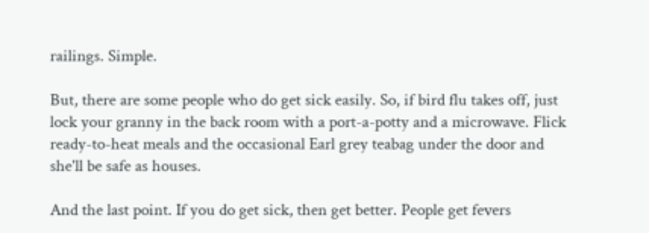railings. Simple.

But, there are some people who do get sick easily. So, if bird flu takes off, just lock your granny in the back room with a port-a-potty and a microwave. Flick ready-to-heat meals and the occasional Earl grey teabag under the door and she'll be safe as houses.

And the last point. If you do get sick, then get better. People get fevers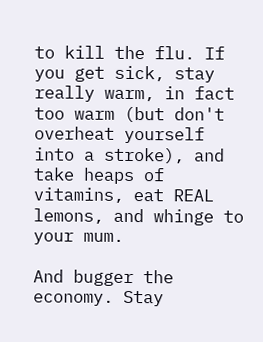to kill the flu. If you get sick, stay really warm, in fact too warm (but don't overheat yourself into a stroke), and take heaps of vitamins, eat REAL lemons, and whinge to your mum.

And bugger the economy. Stay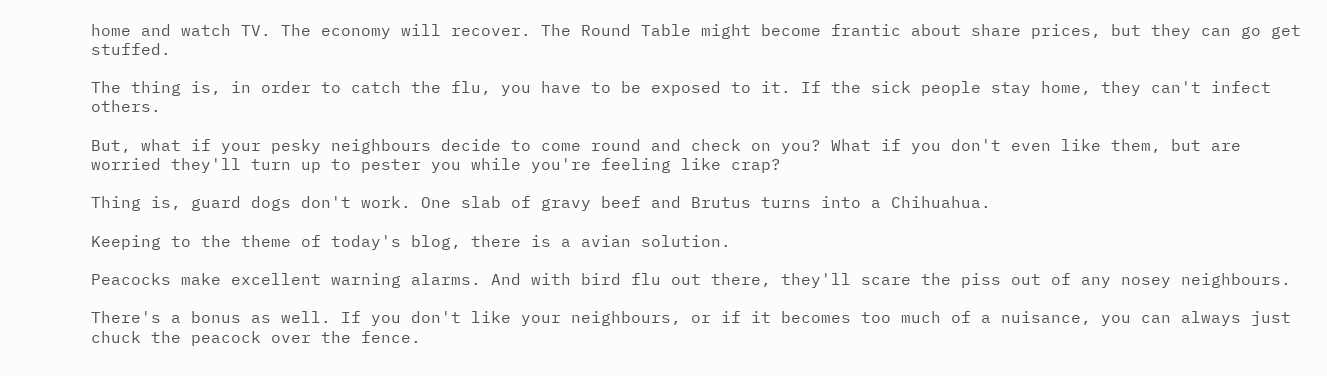home and watch TV. The economy will recover. The Round Table might become frantic about share prices, but they can go get stuffed.

The thing is, in order to catch the flu, you have to be exposed to it. If the sick people stay home, they can't infect others.

But, what if your pesky neighbours decide to come round and check on you? What if you don't even like them, but are worried they'll turn up to pester you while you're feeling like crap?

Thing is, guard dogs don't work. One slab of gravy beef and Brutus turns into a Chihuahua.

Keeping to the theme of today's blog, there is a avian solution.

Peacocks make excellent warning alarms. And with bird flu out there, they'll scare the piss out of any nosey neighbours.

There's a bonus as well. If you don't like your neighbours, or if it becomes too much of a nuisance, you can always just chuck the peacock over the fence.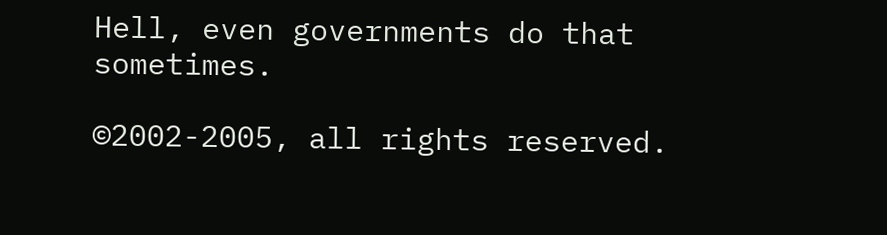Hell, even governments do that sometimes.

©2002-2005, all rights reserved.